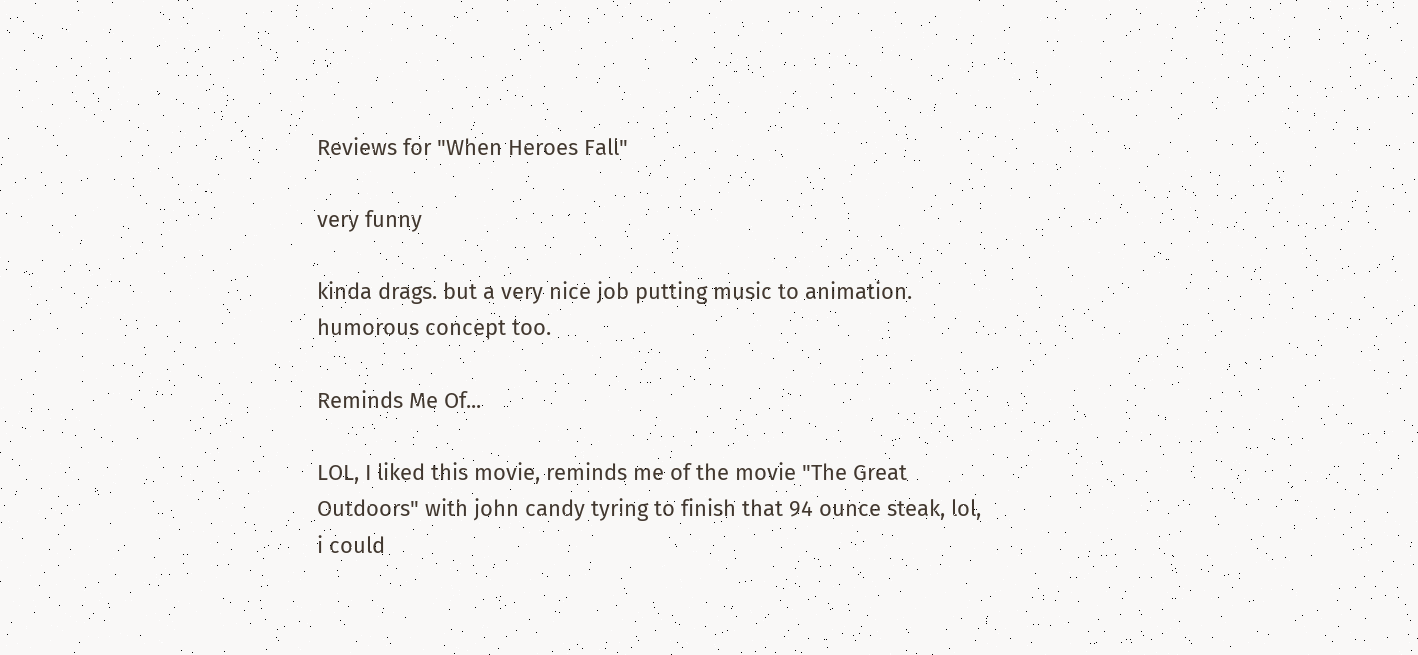Reviews for "When Heroes Fall"

very funny

kinda drags. but a very nice job putting music to animation. humorous concept too.

Reminds Me Of...

LOL, I liked this movie, reminds me of the movie "The Great Outdoors" with john candy tyring to finish that 94 ounce steak, lol, i could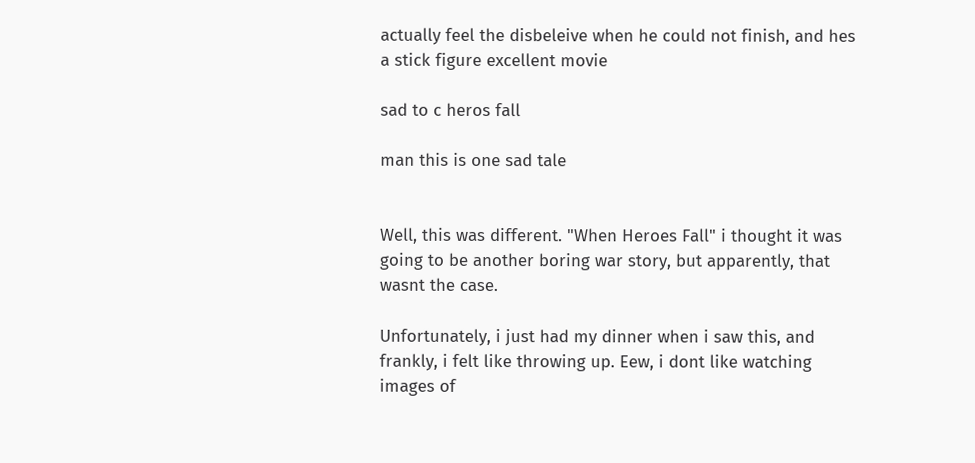actually feel the disbeleive when he could not finish, and hes a stick figure excellent movie

sad to c heros fall

man this is one sad tale


Well, this was different. "When Heroes Fall" i thought it was going to be another boring war story, but apparently, that wasnt the case.

Unfortunately, i just had my dinner when i saw this, and frankly, i felt like throwing up. Eew, i dont like watching images of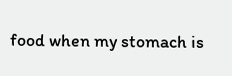food when my stomach is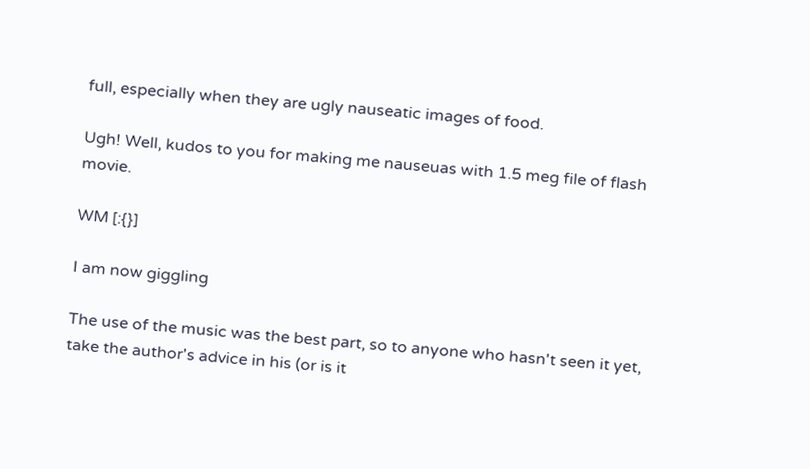full, especially when they are ugly nauseatic images of food.

Ugh! Well, kudos to you for making me nauseuas with 1.5 meg file of flash movie.

WM [:{}]

I am now giggling

The use of the music was the best part, so to anyone who hasn't seen it yet, take the author's advice in his (or is it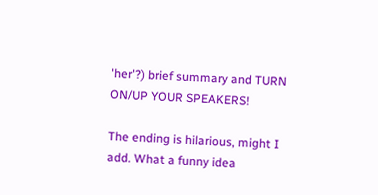'her'?) brief summary and TURN ON/UP YOUR SPEAKERS!

The ending is hilarious, might I add. What a funny idea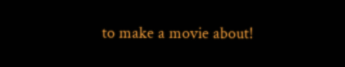to make a movie about!